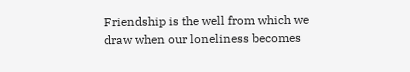Friendship is the well from which we draw when our loneliness becomes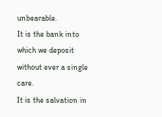unbearable.
It is the bank into which we deposit without ever a single care.
It is the salvation in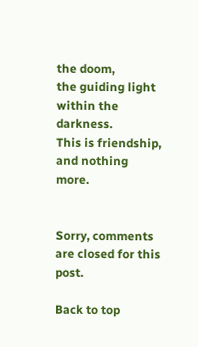the doom,
the guiding light within the darkness.
This is friendship, and nothing more.


Sorry, comments are closed for this post.

Back to top